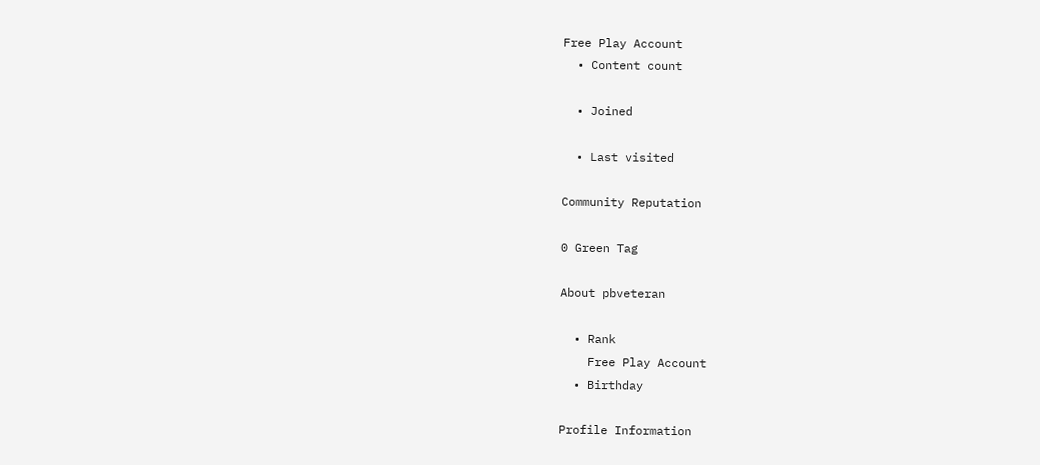Free Play Account
  • Content count

  • Joined

  • Last visited

Community Reputation

0 Green Tag

About pbveteran

  • Rank
    Free Play Account
  • Birthday

Profile Information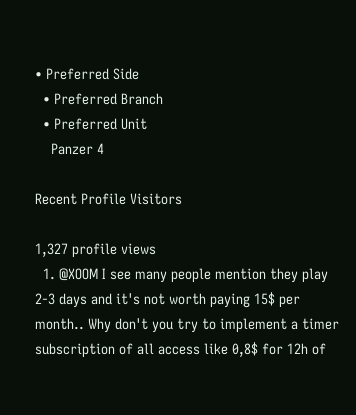• Preferred Side
  • Preferred Branch
  • Preferred Unit
    Panzer 4

Recent Profile Visitors

1,327 profile views
  1. @XOOM I see many people mention they play 2-3 days and it's not worth paying 15$ per month.. Why don't you try to implement a timer subscription of all access like 0,8$ for 12h of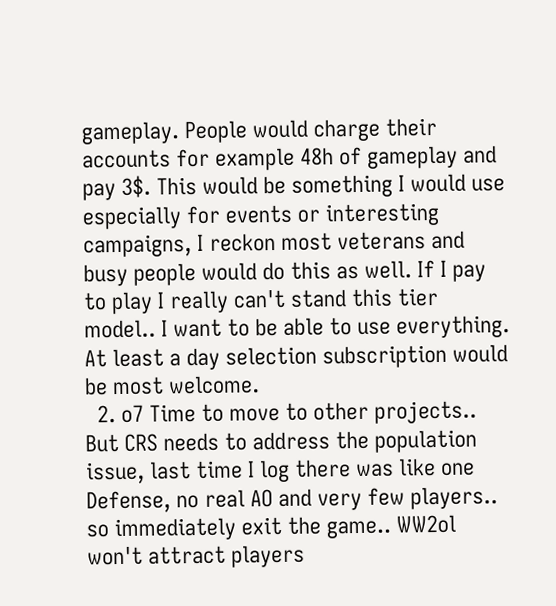gameplay. People would charge their accounts for example 48h of gameplay and pay 3$. This would be something I would use especially for events or interesting campaigns, I reckon most veterans and busy people would do this as well. If I pay to play I really can't stand this tier model.. I want to be able to use everything. At least a day selection subscription would be most welcome.
  2. o7 Time to move to other projects.. But CRS needs to address the population issue, last time I log there was like one Defense, no real AO and very few players.. so immediately exit the game.. WW2ol won't attract players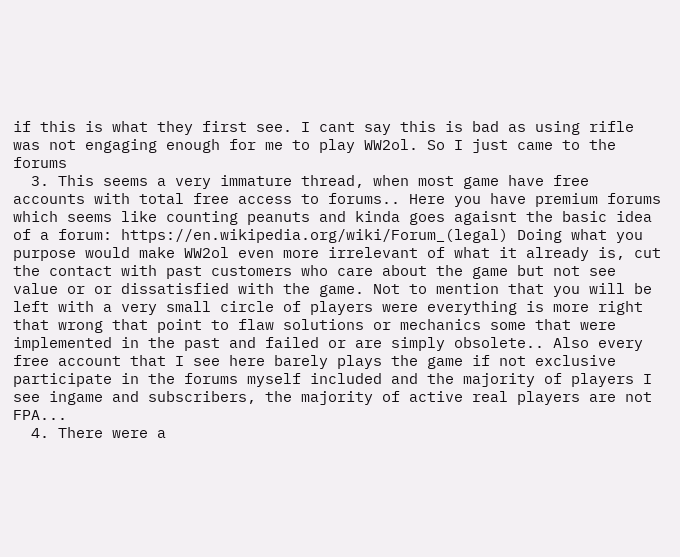if this is what they first see. I cant say this is bad as using rifle was not engaging enough for me to play WW2ol. So I just came to the forums
  3. This seems a very immature thread, when most game have free accounts with total free access to forums.. Here you have premium forums which seems like counting peanuts and kinda goes agaisnt the basic idea of a forum: https://en.wikipedia.org/wiki/Forum_(legal) Doing what you purpose would make WW2ol even more irrelevant of what it already is, cut the contact with past customers who care about the game but not see value or or dissatisfied with the game. Not to mention that you will be left with a very small circle of players were everything is more right that wrong that point to flaw solutions or mechanics some that were implemented in the past and failed or are simply obsolete.. Also every free account that I see here barely plays the game if not exclusive participate in the forums myself included and the majority of players I see ingame and subscribers, the majority of active real players are not FPA...
  4. There were a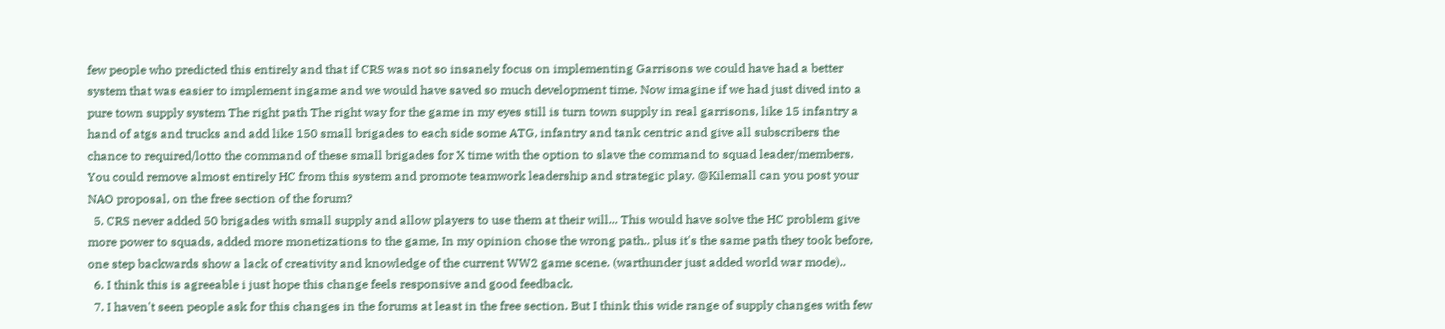few people who predicted this entirely and that if CRS was not so insanely focus on implementing Garrisons we could have had a better system that was easier to implement ingame and we would have saved so much development time. Now imagine if we had just dived into a pure town supply system The right path The right way for the game in my eyes still is turn town supply in real garrisons, like 15 infantry a hand of atgs and trucks and add like 150 small brigades to each side some ATG, infantry and tank centric and give all subscribers the chance to required/lotto the command of these small brigades for X time with the option to slave the command to squad leader/members. You could remove almost entirely HC from this system and promote teamwork leadership and strategic play. @Kilemall can you post your NAO proposal, on the free section of the forum?
  5. CRS never added 50 brigades with small supply and allow players to use them at their will... This would have solve the HC problem give more power to squads, added more monetizations to the game, In my opinion chose the wrong path.. plus it's the same path they took before, one step backwards show a lack of creativity and knowledge of the current WW2 game scene. (warthunder just added world war mode)..
  6. I think this is agreeable i just hope this change feels responsive and good feedback.
  7. I haven't seen people ask for this changes in the forums at least in the free section. But I think this wide range of supply changes with few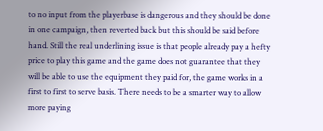to no input from the playerbase is dangerous and they should be done in one campaign, then reverted back but this should be said before hand. Still the real underlining issue is that people already pay a hefty price to play this game and the game does not guarantee that they will be able to use the equipment they paid for, the game works in a first to first to serve basis. There needs to be a smarter way to allow more paying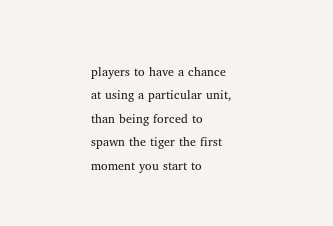players to have a chance at using a particular unit, than being forced to spawn the tiger the first moment you start to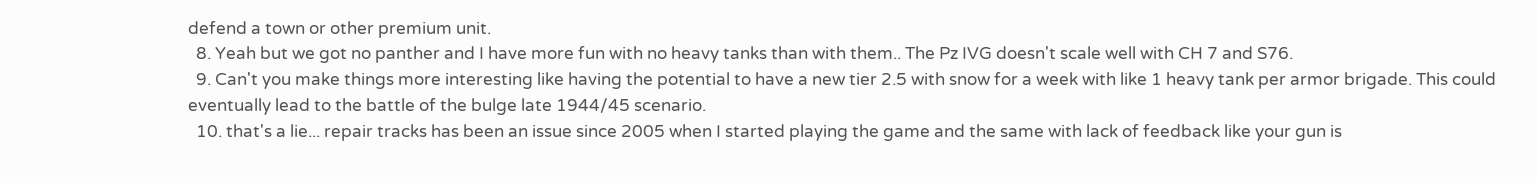defend a town or other premium unit.
  8. Yeah but we got no panther and I have more fun with no heavy tanks than with them.. The Pz IVG doesn't scale well with CH 7 and S76.
  9. Can't you make things more interesting like having the potential to have a new tier 2.5 with snow for a week with like 1 heavy tank per armor brigade. This could eventually lead to the battle of the bulge late 1944/45 scenario.
  10. that's a lie... repair tracks has been an issue since 2005 when I started playing the game and the same with lack of feedback like your gun is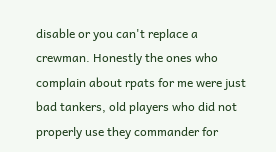disable or you can't replace a crewman. Honestly the ones who complain about rpats for me were just bad tankers, old players who did not properly use they commander for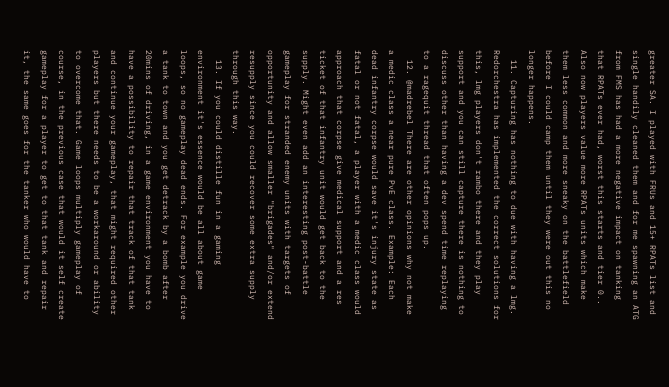greater SA. I played with FRUs and 15+ RPATs list and single handily cleaned them and for me spawning an ATG from FMS has had a more negative impact on tanking that RPATs ever had, worst this starts and tier 0.. Also now players value more RPATs units which make them less common and more sneaky on the battlefield before I could camp them until they were out this no longer happens.
  11. Capturing has nothing to due with having a lmg. Redorchestra has implemented the correct solutions for this, lmg players don't rambo there and they play support and you can still capture there is nothing to discuss other than having a dev spend time replaying to a ragequit thread that often pops up.
  12. @madrebel There are other opinions why not make a medic class a near pure PvE class. Example: Each dead infantry corpse would save it's injury state as fatal or not fatal, a player with a medic class would approach that corpse give medical support and a res ticket of that infantry unit would get back to the supply. Might even add an interesting post-battle gameplay for stranded enemy units with targets of opportunity and allow smaller "brigades" and/or extend resupply since you could recover some extra supply through this way.
  13. If you could distille fun in a gaming environment it's essence would be all about game loops, so no gameplay dead ends. For example you drive a tank to town and you get detrack by a bomb after 20mins of driving, in a game environment you have to have a possibility to repair that track of that tank and continue your gameplay, that might required other players but there needs to be a workaround or ability to overcome that. Game loops multiply gameplay of course, in the previous case that would it self create gameplay for a player to get to that tank and repair it, the same goes for the tanker who would have to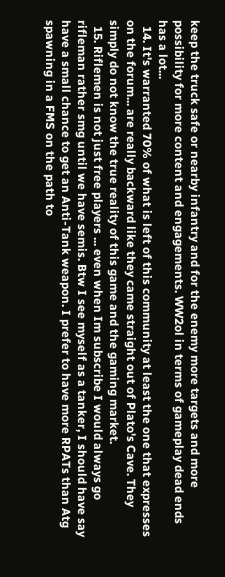keep the truck safe or nearby infantry and for the enemy more targets and more possibility for more content and engagements. WW2ol in terms of gameplay dead ends has a lot...
  14. It's warranted 70% of what is left of this community at least the one that expresses on the forum... are really backward like they came straight out of Plato's Cave. They simply do not know the true reality of this game and the gaming market.
  15. Riflemen is not just free players ... even when Im subscribe I would always go rifleman rather smg until we have semis. Btw I see myself as a tanker, I should have say have a small chance to get an Anti-Tank weapon. I prefer to have more RPATs than Atg spawning in a FMS on the path to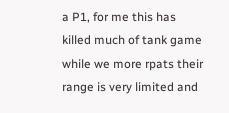a P1, for me this has killed much of tank game while we more rpats their range is very limited and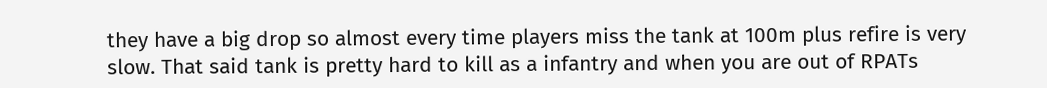they have a big drop so almost every time players miss the tank at 100m plus refire is very slow. That said tank is pretty hard to kill as a infantry and when you are out of RPATs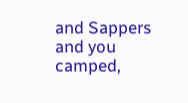and Sappers and you camped,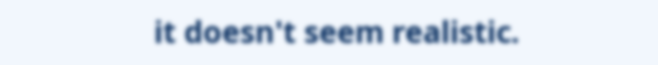it doesn't seem realistic.